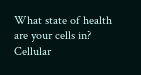What state of health are your cells in?
Cellular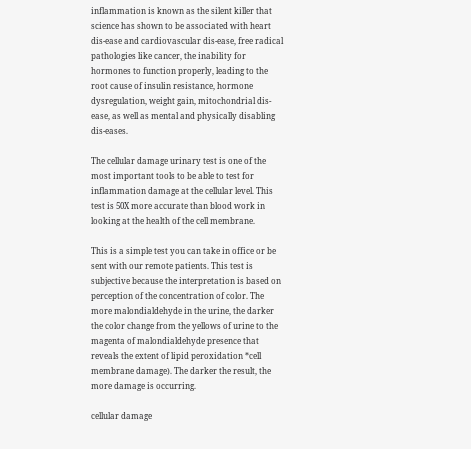inflammation is known as the silent killer that science has shown to be associated with heart dis-ease and cardiovascular dis-ease, free radical pathologies like cancer, the inability for hormones to function properly, leading to the root cause of insulin resistance, hormone dysregulation, weight gain, mitochondrial dis-ease, as well as mental and physically disabling dis-eases.

The cellular damage urinary test is one of the most important tools to be able to test for inflammation damage at the cellular level. This test is 50X more accurate than blood work in looking at the health of the cell membrane.

This is a simple test you can take in office or be sent with our remote patients. This test is subjective because the interpretation is based on perception of the concentration of color. The more malondialdehyde in the urine, the darker the color change from the yellows of urine to the magenta of malondialdehyde presence that reveals the extent of lipid peroxidation *cell membrane damage). The darker the result, the more damage is occurring.

cellular damage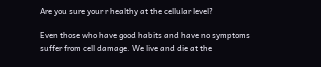Are you sure your r healthy at the cellular level?

Even those who have good habits and have no symptoms suffer from cell damage. We live and die at the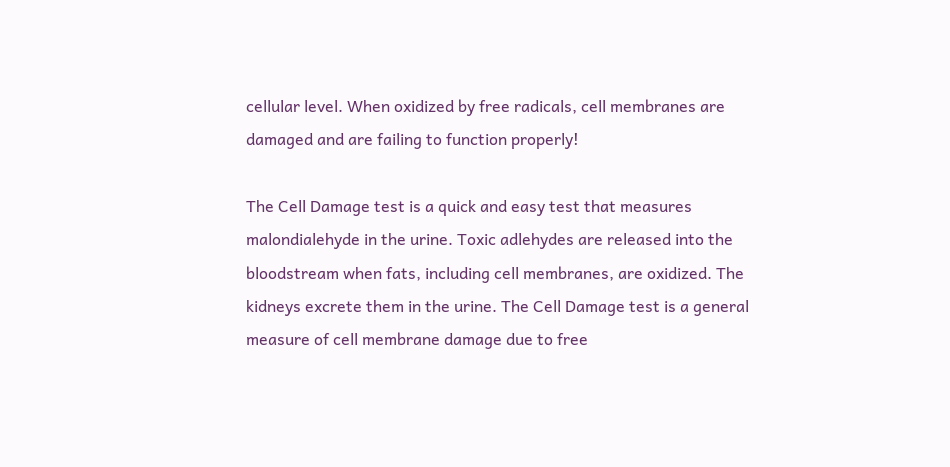cellular level. When oxidized by free radicals, cell membranes are damaged and are failing to function properly!

The Cell Damage test is a quick and easy test that measures malondialehyde in the urine. Toxic adlehydes are released into the bloodstream when fats, including cell membranes, are oxidized. The kidneys excrete them in the urine. The Cell Damage test is a general measure of cell membrane damage due to free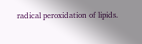radical peroxidation of lipids.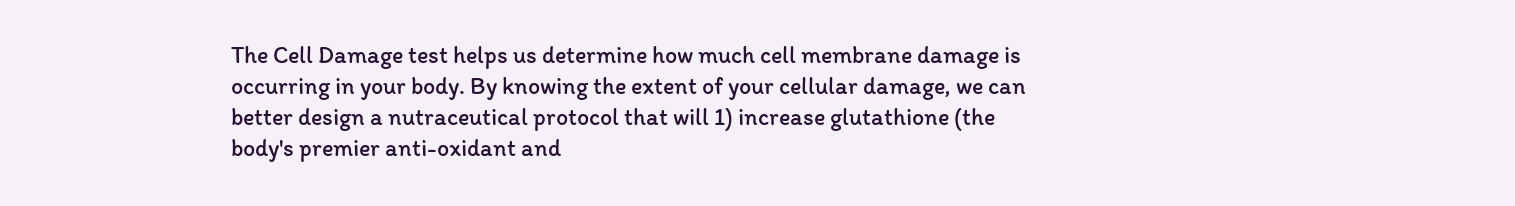The Cell Damage test helps us determine how much cell membrane damage is occurring in your body. By knowing the extent of your cellular damage, we can better design a nutraceutical protocol that will 1) increase glutathione (the body's premier anti-oxidant and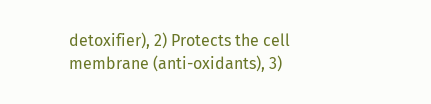detoxifier), 2) Protects the cell membrane (anti-oxidants), 3)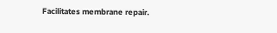Facilitates membrane repair.